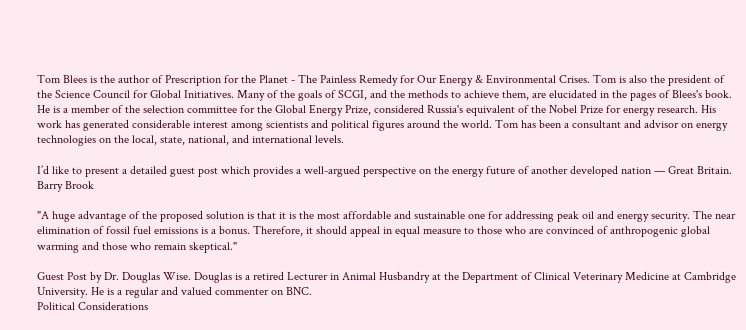Tom Blees is the author of Prescription for the Planet - The Painless Remedy for Our Energy & Environmental Crises. Tom is also the president of the Science Council for Global Initiatives. Many of the goals of SCGI, and the methods to achieve them, are elucidated in the pages of Blees's book. He is a member of the selection committee for the Global Energy Prize, considered Russia's equivalent of the Nobel Prize for energy research. His work has generated considerable interest among scientists and political figures around the world. Tom has been a consultant and advisor on energy technologies on the local, state, national, and international levels.

I’d like to present a detailed guest post which provides a well-argued perspective on the energy future of another developed nation — Great Britain.   Barry Brook

"A huge advantage of the proposed solution is that it is the most affordable and sustainable one for addressing peak oil and energy security. The near elimination of fossil fuel emissions is a bonus. Therefore, it should appeal in equal measure to those who are convinced of anthropogenic global warming and those who remain skeptical."

Guest Post by Dr. Douglas Wise. Douglas is a retired Lecturer in Animal Husbandry at the Department of Clinical Veterinary Medicine at Cambridge University. He is a regular and valued commenter on BNC.
Political Considerations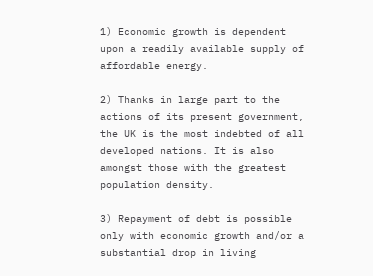1) Economic growth is dependent upon a readily available supply of affordable energy.

2) Thanks in large part to the actions of its present government, the UK is the most indebted of all developed nations. It is also amongst those with the greatest population density.

3) Repayment of debt is possible only with economic growth and/or a substantial drop in living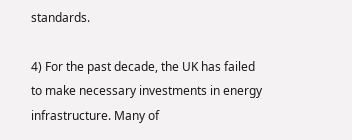standards.

4) For the past decade, the UK has failed to make necessary investments in energy infrastructure. Many of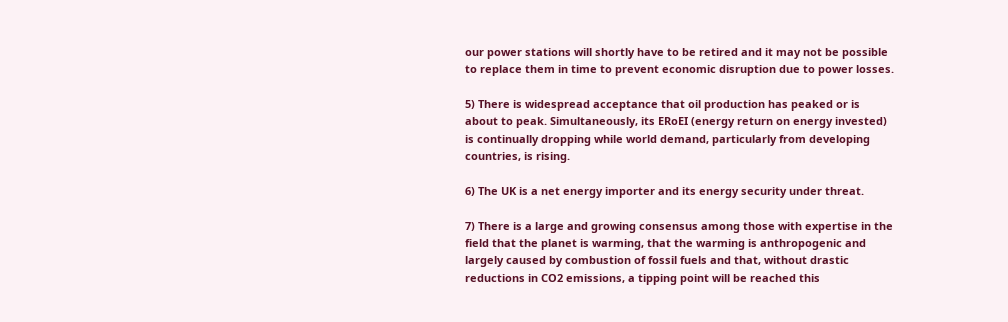our power stations will shortly have to be retired and it may not be possible to replace them in time to prevent economic disruption due to power losses.

5) There is widespread acceptance that oil production has peaked or is about to peak. Simultaneously, its ERoEI (energy return on energy invested) is continually dropping while world demand, particularly from developing countries, is rising.

6) The UK is a net energy importer and its energy security under threat.

7) There is a large and growing consensus among those with expertise in the field that the planet is warming, that the warming is anthropogenic and largely caused by combustion of fossil fuels and that, without drastic reductions in CO2 emissions, a tipping point will be reached this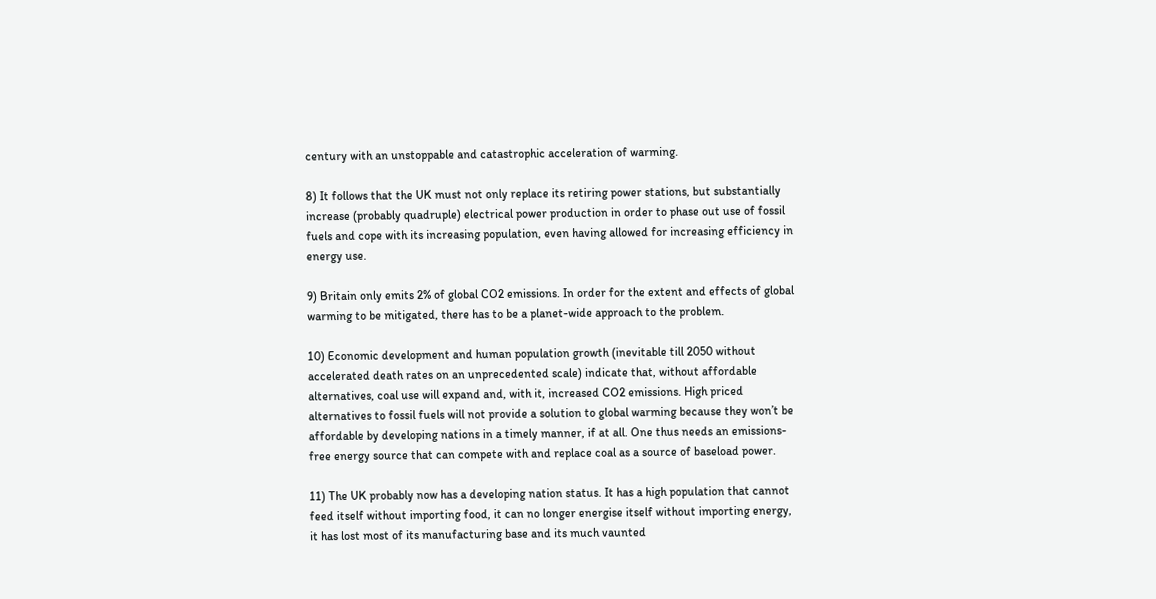century with an unstoppable and catastrophic acceleration of warming.

8) It follows that the UK must not only replace its retiring power stations, but substantially increase (probably quadruple) electrical power production in order to phase out use of fossil fuels and cope with its increasing population, even having allowed for increasing efficiency in energy use.

9) Britain only emits 2% of global CO2 emissions. In order for the extent and effects of global warming to be mitigated, there has to be a planet-wide approach to the problem.

10) Economic development and human population growth (inevitable till 2050 without accelerated death rates on an unprecedented scale) indicate that, without affordable alternatives, coal use will expand and, with it, increased CO2 emissions. High priced alternatives to fossil fuels will not provide a solution to global warming because they won’t be affordable by developing nations in a timely manner, if at all. One thus needs an emissions-free energy source that can compete with and replace coal as a source of baseload power.

11) The UK probably now has a developing nation status. It has a high population that cannot feed itself without importing food, it can no longer energise itself without importing energy, it has lost most of its manufacturing base and its much vaunted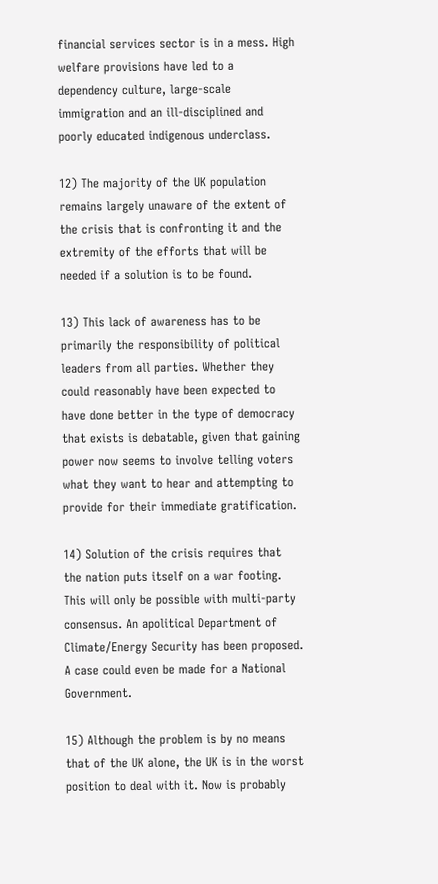financial services sector is in a mess. High welfare provisions have led to a dependency culture, large-scale immigration and an ill-disciplined and poorly educated indigenous underclass.

12) The majority of the UK population remains largely unaware of the extent of the crisis that is confronting it and the extremity of the efforts that will be needed if a solution is to be found.

13) This lack of awareness has to be primarily the responsibility of political leaders from all parties. Whether they could reasonably have been expected to have done better in the type of democracy that exists is debatable, given that gaining power now seems to involve telling voters what they want to hear and attempting to provide for their immediate gratification.

14) Solution of the crisis requires that the nation puts itself on a war footing. This will only be possible with multi-party consensus. An apolitical Department of Climate/Energy Security has been proposed. A case could even be made for a National Government.

15) Although the problem is by no means that of the UK alone, the UK is in the worst position to deal with it. Now is probably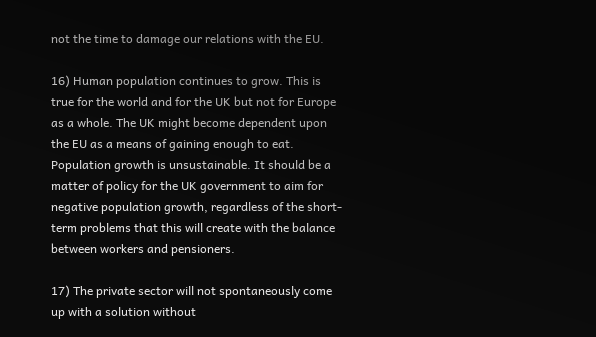not the time to damage our relations with the EU.

16) Human population continues to grow. This is true for the world and for the UK but not for Europe as a whole. The UK might become dependent upon the EU as a means of gaining enough to eat. Population growth is unsustainable. It should be a matter of policy for the UK government to aim for negative population growth, regardless of the short-term problems that this will create with the balance between workers and pensioners.

17) The private sector will not spontaneously come up with a solution without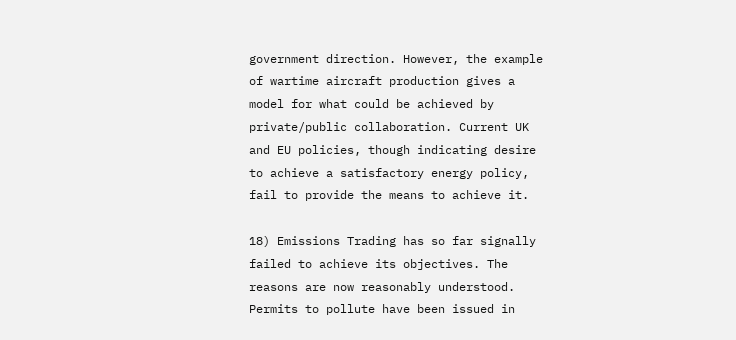government direction. However, the example of wartime aircraft production gives a model for what could be achieved by private/public collaboration. Current UK and EU policies, though indicating desire to achieve a satisfactory energy policy, fail to provide the means to achieve it.

18) Emissions Trading has so far signally failed to achieve its objectives. The reasons are now reasonably understood. Permits to pollute have been issued in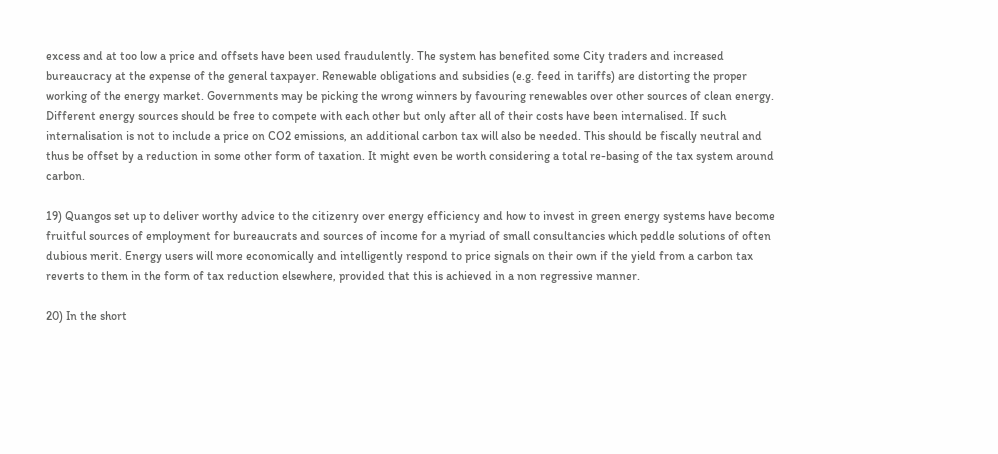excess and at too low a price and offsets have been used fraudulently. The system has benefited some City traders and increased bureaucracy at the expense of the general taxpayer. Renewable obligations and subsidies (e.g. feed in tariffs) are distorting the proper working of the energy market. Governments may be picking the wrong winners by favouring renewables over other sources of clean energy. Different energy sources should be free to compete with each other but only after all of their costs have been internalised. If such internalisation is not to include a price on CO2 emissions, an additional carbon tax will also be needed. This should be fiscally neutral and thus be offset by a reduction in some other form of taxation. It might even be worth considering a total re-basing of the tax system around carbon.

19) Quangos set up to deliver worthy advice to the citizenry over energy efficiency and how to invest in green energy systems have become fruitful sources of employment for bureaucrats and sources of income for a myriad of small consultancies which peddle solutions of often dubious merit. Energy users will more economically and intelligently respond to price signals on their own if the yield from a carbon tax reverts to them in the form of tax reduction elsewhere, provided that this is achieved in a non regressive manner.

20) In the short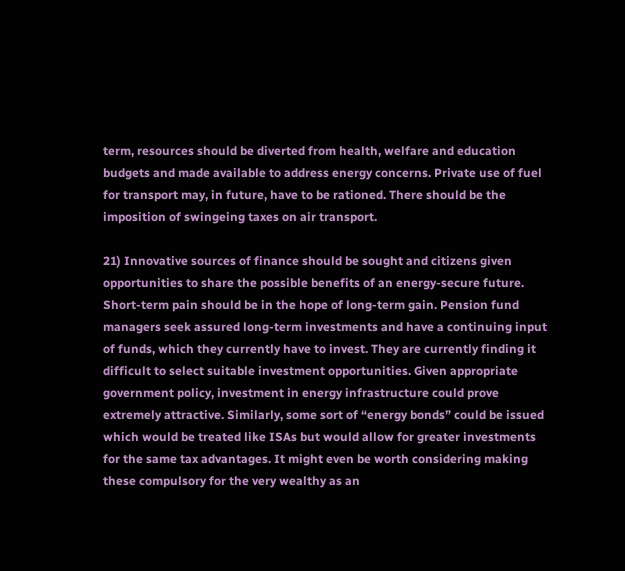term, resources should be diverted from health, welfare and education budgets and made available to address energy concerns. Private use of fuel for transport may, in future, have to be rationed. There should be the imposition of swingeing taxes on air transport.

21) Innovative sources of finance should be sought and citizens given opportunities to share the possible benefits of an energy-secure future. Short-term pain should be in the hope of long-term gain. Pension fund managers seek assured long-term investments and have a continuing input of funds, which they currently have to invest. They are currently finding it difficult to select suitable investment opportunities. Given appropriate government policy, investment in energy infrastructure could prove extremely attractive. Similarly, some sort of “energy bonds” could be issued which would be treated like ISAs but would allow for greater investments for the same tax advantages. It might even be worth considering making these compulsory for the very wealthy as an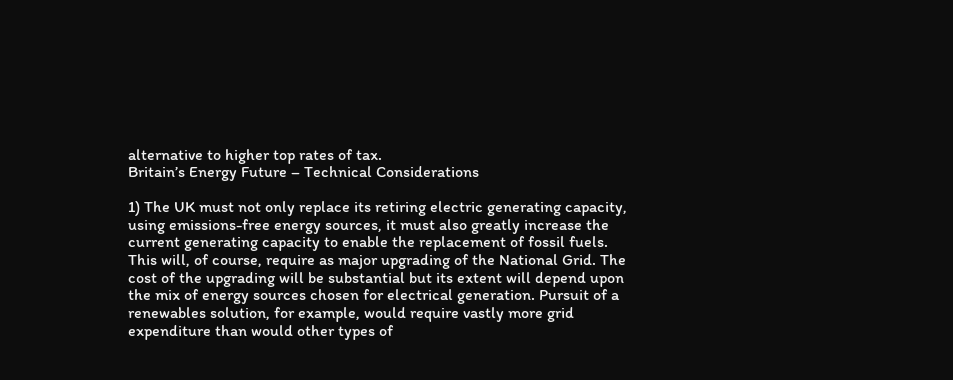alternative to higher top rates of tax.
Britain’s Energy Future – Technical Considerations

1) The UK must not only replace its retiring electric generating capacity, using emissions-free energy sources, it must also greatly increase the current generating capacity to enable the replacement of fossil fuels. This will, of course, require as major upgrading of the National Grid. The cost of the upgrading will be substantial but its extent will depend upon the mix of energy sources chosen for electrical generation. Pursuit of a renewables solution, for example, would require vastly more grid expenditure than would other types of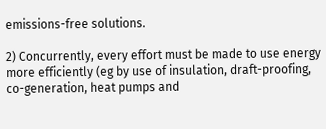emissions-free solutions.

2) Concurrently, every effort must be made to use energy more efficiently (eg by use of insulation, draft-proofing, co-generation, heat pumps and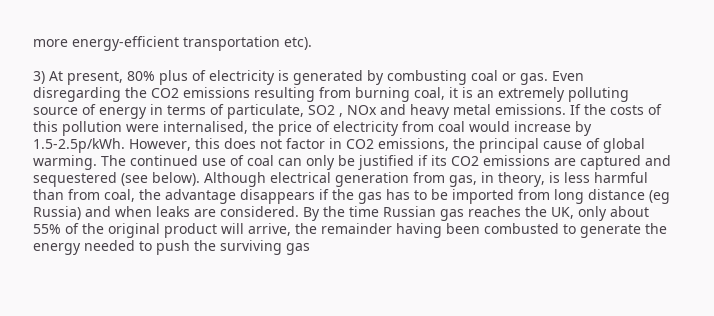more energy-efficient transportation etc).

3) At present, 80% plus of electricity is generated by combusting coal or gas. Even disregarding the CO2 emissions resulting from burning coal, it is an extremely polluting source of energy in terms of particulate, SO2 , NOx and heavy metal emissions. If the costs of this pollution were internalised, the price of electricity from coal would increase by 1.5-2.5p/kWh. However, this does not factor in CO2 emissions, the principal cause of global warming. The continued use of coal can only be justified if its CO2 emissions are captured and sequestered (see below). Although electrical generation from gas, in theory, is less harmful than from coal, the advantage disappears if the gas has to be imported from long distance (eg Russia) and when leaks are considered. By the time Russian gas reaches the UK, only about 55% of the original product will arrive, the remainder having been combusted to generate the energy needed to push the surviving gas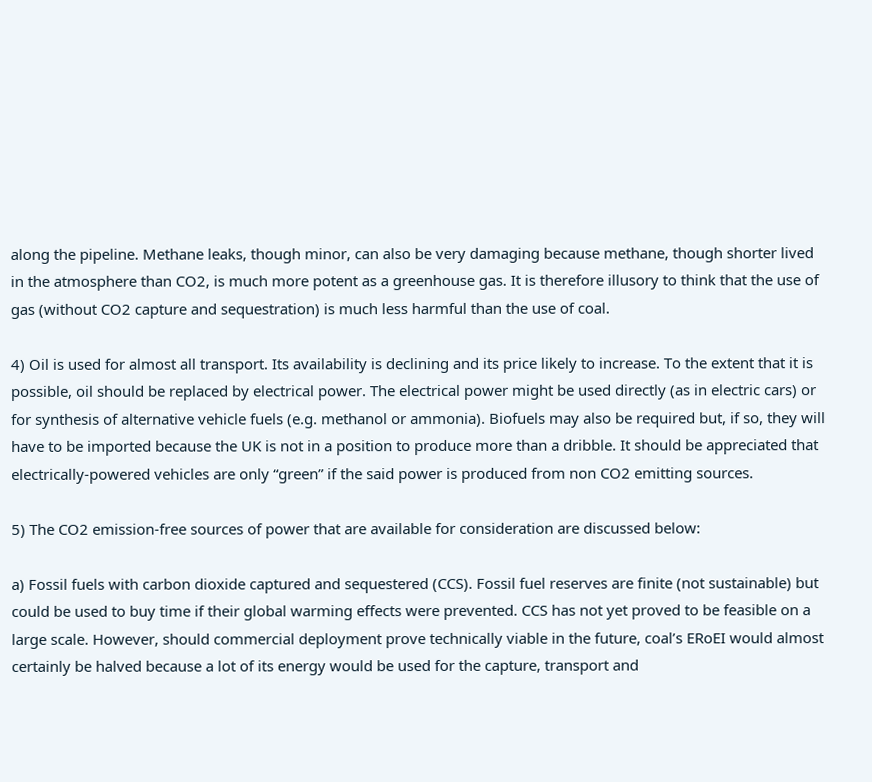along the pipeline. Methane leaks, though minor, can also be very damaging because methane, though shorter lived in the atmosphere than CO2, is much more potent as a greenhouse gas. It is therefore illusory to think that the use of gas (without CO2 capture and sequestration) is much less harmful than the use of coal.

4) Oil is used for almost all transport. Its availability is declining and its price likely to increase. To the extent that it is possible, oil should be replaced by electrical power. The electrical power might be used directly (as in electric cars) or for synthesis of alternative vehicle fuels (e.g. methanol or ammonia). Biofuels may also be required but, if so, they will have to be imported because the UK is not in a position to produce more than a dribble. It should be appreciated that electrically-powered vehicles are only “green” if the said power is produced from non CO2 emitting sources.

5) The CO2 emission-free sources of power that are available for consideration are discussed below:

a) Fossil fuels with carbon dioxide captured and sequestered (CCS). Fossil fuel reserves are finite (not sustainable) but could be used to buy time if their global warming effects were prevented. CCS has not yet proved to be feasible on a large scale. However, should commercial deployment prove technically viable in the future, coal’s ERoEI would almost certainly be halved because a lot of its energy would be used for the capture, transport and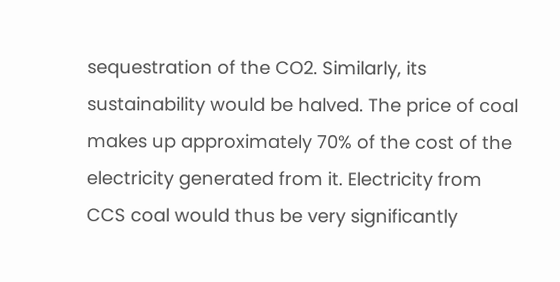sequestration of the CO2. Similarly, its sustainability would be halved. The price of coal makes up approximately 70% of the cost of the electricity generated from it. Electricity from CCS coal would thus be very significantly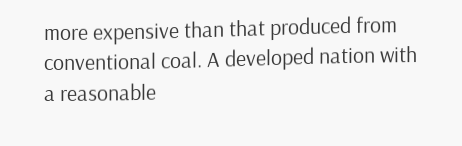more expensive than that produced from conventional coal. A developed nation with a reasonable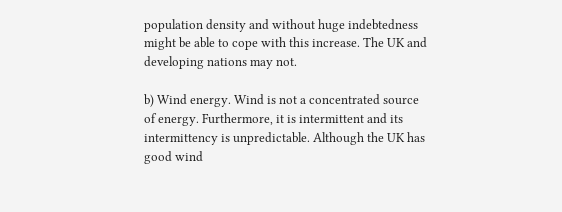population density and without huge indebtedness might be able to cope with this increase. The UK and developing nations may not.

b) Wind energy. Wind is not a concentrated source of energy. Furthermore, it is intermittent and its intermittency is unpredictable. Although the UK has good wind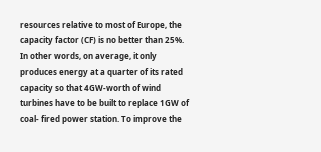resources relative to most of Europe, the capacity factor (CF) is no better than 25%. In other words, on average, it only produces energy at a quarter of its rated capacity so that 4GW-worth of wind turbines have to be built to replace 1GW of coal- fired power station. To improve the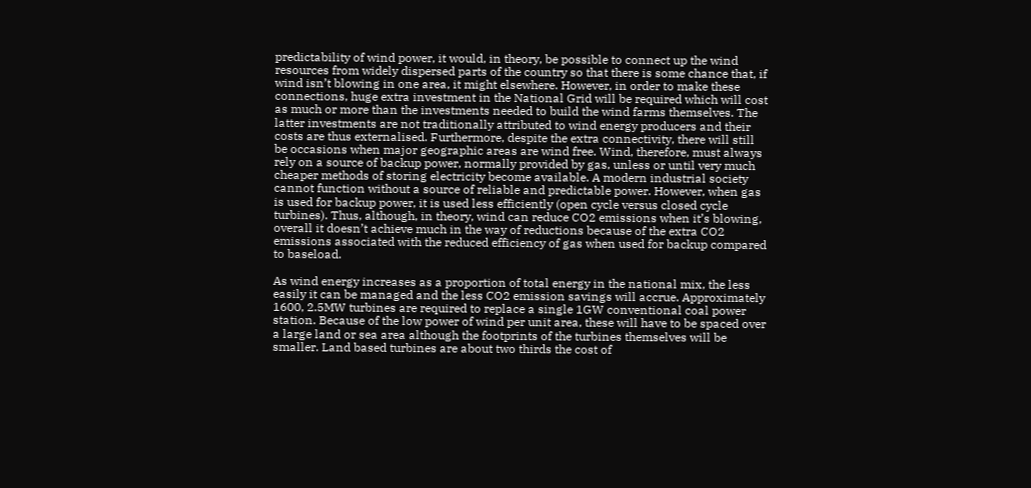predictability of wind power, it would, in theory, be possible to connect up the wind resources from widely dispersed parts of the country so that there is some chance that, if wind isn’t blowing in one area, it might elsewhere. However, in order to make these connections, huge extra investment in the National Grid will be required which will cost as much or more than the investments needed to build the wind farms themselves. The latter investments are not traditionally attributed to wind energy producers and their costs are thus externalised. Furthermore, despite the extra connectivity, there will still be occasions when major geographic areas are wind free. Wind, therefore, must always rely on a source of backup power, normally provided by gas, unless or until very much cheaper methods of storing electricity become available. A modern industrial society cannot function without a source of reliable and predictable power. However, when gas is used for backup power, it is used less efficiently (open cycle versus closed cycle turbines). Thus, although, in theory, wind can reduce CO2 emissions when it’s blowing, overall it doesn’t achieve much in the way of reductions because of the extra CO2 emissions associated with the reduced efficiency of gas when used for backup compared to baseload.

As wind energy increases as a proportion of total energy in the national mix, the less easily it can be managed and the less CO2 emission savings will accrue. Approximately 1600, 2.5MW turbines are required to replace a single 1GW conventional coal power station. Because of the low power of wind per unit area, these will have to be spaced over a large land or sea area although the footprints of the turbines themselves will be smaller. Land based turbines are about two thirds the cost of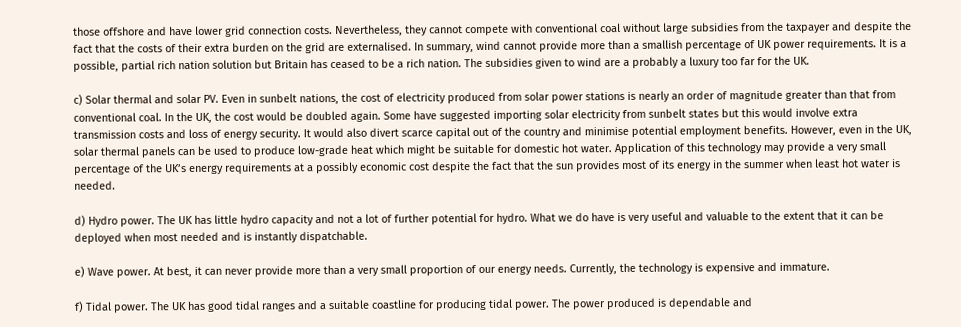those offshore and have lower grid connection costs. Nevertheless, they cannot compete with conventional coal without large subsidies from the taxpayer and despite the fact that the costs of their extra burden on the grid are externalised. In summary, wind cannot provide more than a smallish percentage of UK power requirements. It is a possible, partial rich nation solution but Britain has ceased to be a rich nation. The subsidies given to wind are a probably a luxury too far for the UK.

c) Solar thermal and solar PV. Even in sunbelt nations, the cost of electricity produced from solar power stations is nearly an order of magnitude greater than that from conventional coal. In the UK, the cost would be doubled again. Some have suggested importing solar electricity from sunbelt states but this would involve extra transmission costs and loss of energy security. It would also divert scarce capital out of the country and minimise potential employment benefits. However, even in the UK, solar thermal panels can be used to produce low-grade heat which might be suitable for domestic hot water. Application of this technology may provide a very small percentage of the UK’s energy requirements at a possibly economic cost despite the fact that the sun provides most of its energy in the summer when least hot water is needed.

d) Hydro power. The UK has little hydro capacity and not a lot of further potential for hydro. What we do have is very useful and valuable to the extent that it can be deployed when most needed and is instantly dispatchable.

e) Wave power. At best, it can never provide more than a very small proportion of our energy needs. Currently, the technology is expensive and immature.

f) Tidal power. The UK has good tidal ranges and a suitable coastline for producing tidal power. The power produced is dependable and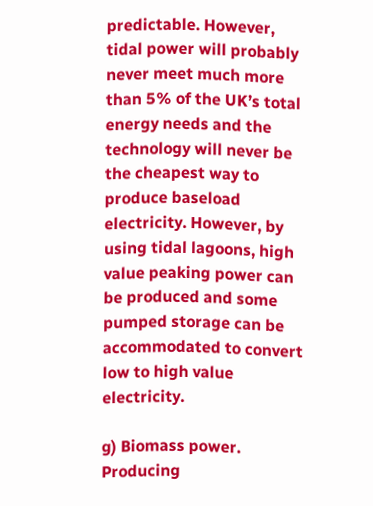predictable. However, tidal power will probably never meet much more than 5% of the UK’s total energy needs and the technology will never be the cheapest way to produce baseload electricity. However, by using tidal lagoons, high value peaking power can be produced and some pumped storage can be accommodated to convert low to high value electricity.

g) Biomass power. Producing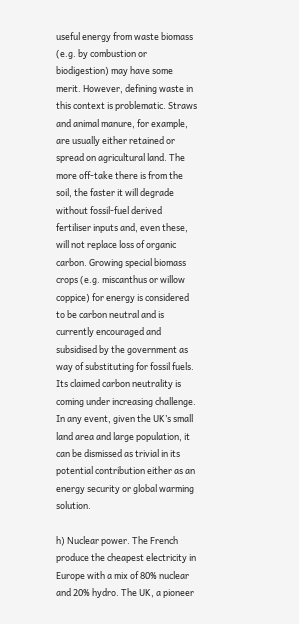useful energy from waste biomass (e.g. by combustion or biodigestion) may have some merit. However, defining waste in this context is problematic. Straws and animal manure, for example, are usually either retained or spread on agricultural land. The more off-take there is from the soil, the faster it will degrade without fossil-fuel derived fertiliser inputs and, even these, will not replace loss of organic carbon. Growing special biomass crops (e.g. miscanthus or willow coppice) for energy is considered to be carbon neutral and is currently encouraged and subsidised by the government as way of substituting for fossil fuels. Its claimed carbon neutrality is coming under increasing challenge. In any event, given the UK’s small land area and large population, it can be dismissed as trivial in its potential contribution either as an energy security or global warming solution.

h) Nuclear power. The French produce the cheapest electricity in Europe with a mix of 80% nuclear and 20% hydro. The UK, a pioneer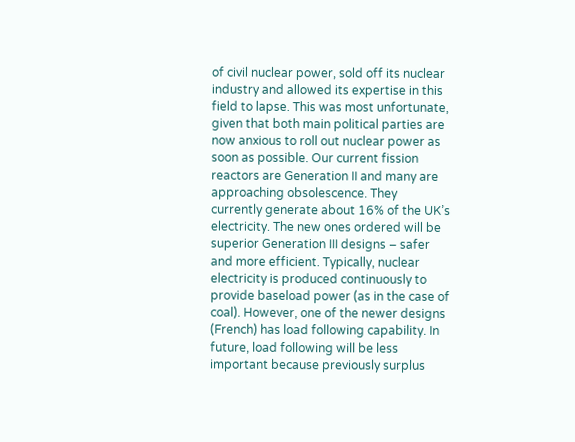of civil nuclear power, sold off its nuclear industry and allowed its expertise in this field to lapse. This was most unfortunate, given that both main political parties are now anxious to roll out nuclear power as soon as possible. Our current fission reactors are Generation II and many are approaching obsolescence. They currently generate about 16% of the UK’s electricity. The new ones ordered will be superior Generation III designs – safer and more efficient. Typically, nuclear electricity is produced continuously to provide baseload power (as in the case of coal). However, one of the newer designs (French) has load following capability. In future, load following will be less important because previously surplus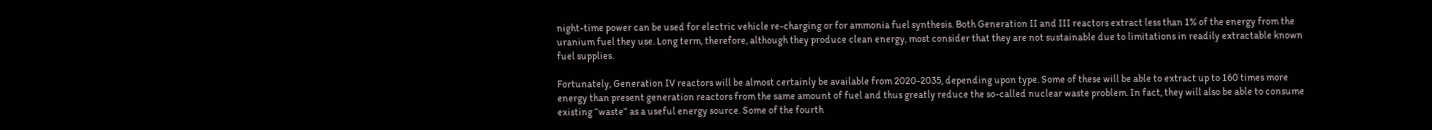night-time power can be used for electric vehicle re-charging or for ammonia fuel synthesis. Both Generation II and III reactors extract less than 1% of the energy from the uranium fuel they use. Long term, therefore, although they produce clean energy, most consider that they are not sustainable due to limitations in readily extractable known fuel supplies.

Fortunately, Generation IV reactors will be almost certainly be available from 2020-2035, depending upon type. Some of these will be able to extract up to 160 times more energy than present generation reactors from the same amount of fuel and thus greatly reduce the so-called nuclear waste problem. In fact, they will also be able to consume existing “waste” as a useful energy source. Some of the fourth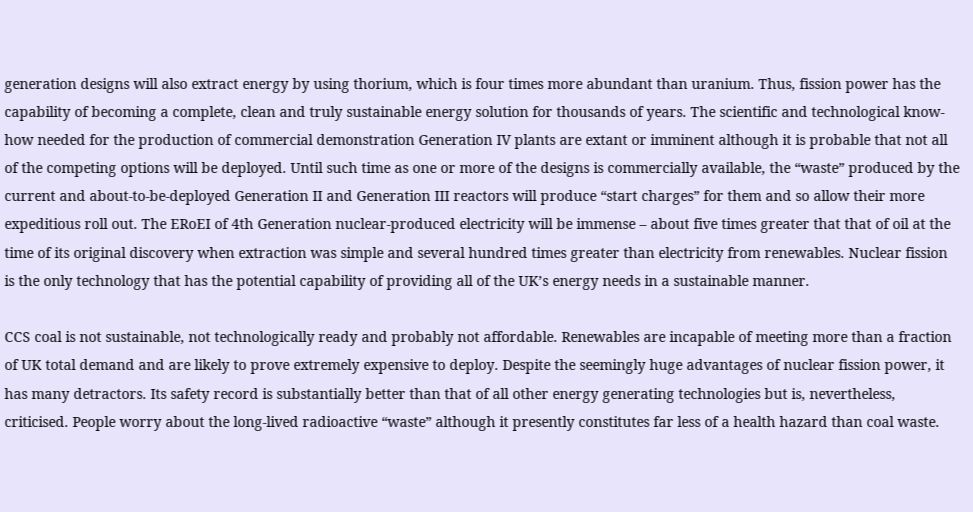generation designs will also extract energy by using thorium, which is four times more abundant than uranium. Thus, fission power has the capability of becoming a complete, clean and truly sustainable energy solution for thousands of years. The scientific and technological know-how needed for the production of commercial demonstration Generation IV plants are extant or imminent although it is probable that not all of the competing options will be deployed. Until such time as one or more of the designs is commercially available, the “waste” produced by the current and about-to-be-deployed Generation II and Generation III reactors will produce “start charges” for them and so allow their more expeditious roll out. The ERoEI of 4th Generation nuclear-produced electricity will be immense – about five times greater that that of oil at the time of its original discovery when extraction was simple and several hundred times greater than electricity from renewables. Nuclear fission is the only technology that has the potential capability of providing all of the UK’s energy needs in a sustainable manner.

CCS coal is not sustainable, not technologically ready and probably not affordable. Renewables are incapable of meeting more than a fraction of UK total demand and are likely to prove extremely expensive to deploy. Despite the seemingly huge advantages of nuclear fission power, it has many detractors. Its safety record is substantially better than that of all other energy generating technologies but is, nevertheless, criticised. People worry about the long-lived radioactive “waste” although it presently constitutes far less of a health hazard than coal waste.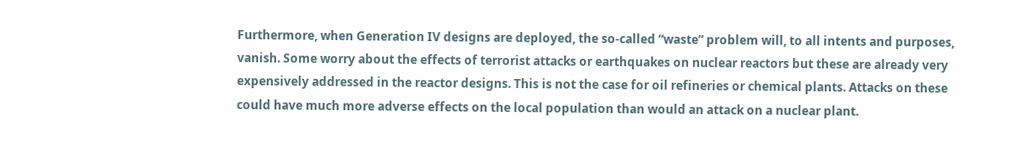Furthermore, when Generation IV designs are deployed, the so-called “waste” problem will, to all intents and purposes, vanish. Some worry about the effects of terrorist attacks or earthquakes on nuclear reactors but these are already very expensively addressed in the reactor designs. This is not the case for oil refineries or chemical plants. Attacks on these could have much more adverse effects on the local population than would an attack on a nuclear plant.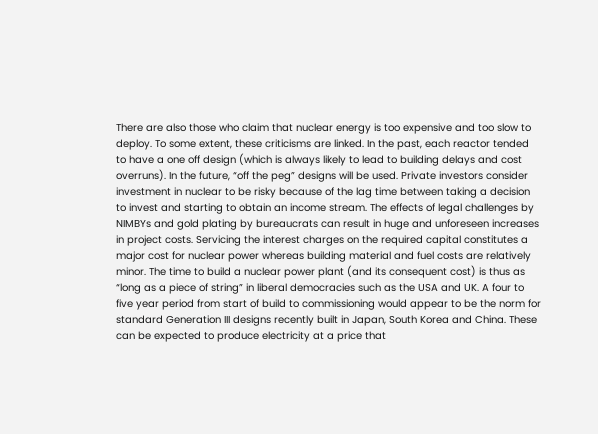There are also those who claim that nuclear energy is too expensive and too slow to deploy. To some extent, these criticisms are linked. In the past, each reactor tended to have a one off design (which is always likely to lead to building delays and cost overruns). In the future, “off the peg” designs will be used. Private investors consider investment in nuclear to be risky because of the lag time between taking a decision to invest and starting to obtain an income stream. The effects of legal challenges by NIMBYs and gold plating by bureaucrats can result in huge and unforeseen increases in project costs. Servicing the interest charges on the required capital constitutes a major cost for nuclear power whereas building material and fuel costs are relatively minor. The time to build a nuclear power plant (and its consequent cost) is thus as “long as a piece of string” in liberal democracies such as the USA and UK. A four to five year period from start of build to commissioning would appear to be the norm for standard Generation III designs recently built in Japan, South Korea and China. These can be expected to produce electricity at a price that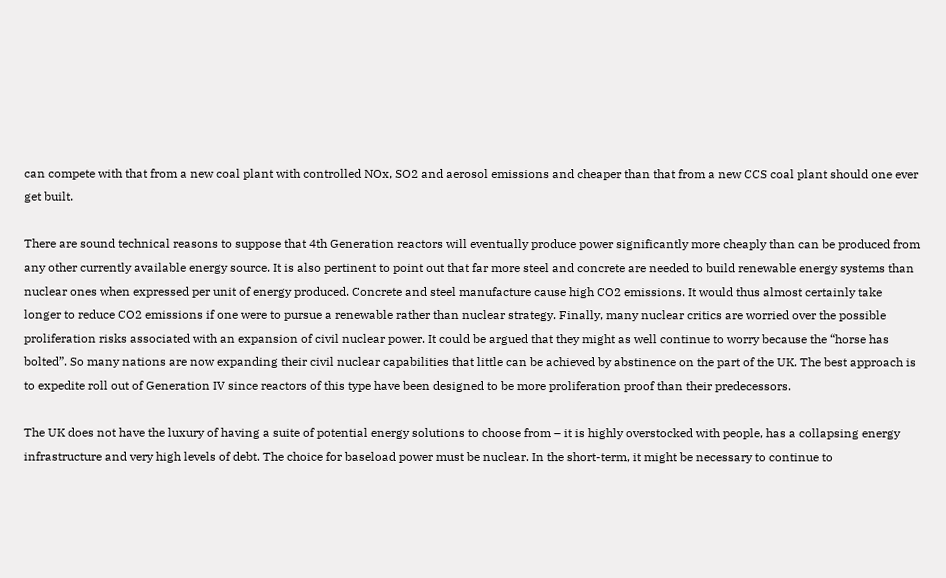can compete with that from a new coal plant with controlled NOx, SO2 and aerosol emissions and cheaper than that from a new CCS coal plant should one ever get built.

There are sound technical reasons to suppose that 4th Generation reactors will eventually produce power significantly more cheaply than can be produced from any other currently available energy source. It is also pertinent to point out that far more steel and concrete are needed to build renewable energy systems than nuclear ones when expressed per unit of energy produced. Concrete and steel manufacture cause high CO2 emissions. It would thus almost certainly take longer to reduce CO2 emissions if one were to pursue a renewable rather than nuclear strategy. Finally, many nuclear critics are worried over the possible proliferation risks associated with an expansion of civil nuclear power. It could be argued that they might as well continue to worry because the “horse has bolted”. So many nations are now expanding their civil nuclear capabilities that little can be achieved by abstinence on the part of the UK. The best approach is to expedite roll out of Generation IV since reactors of this type have been designed to be more proliferation proof than their predecessors.

The UK does not have the luxury of having a suite of potential energy solutions to choose from – it is highly overstocked with people, has a collapsing energy infrastructure and very high levels of debt. The choice for baseload power must be nuclear. In the short-term, it might be necessary to continue to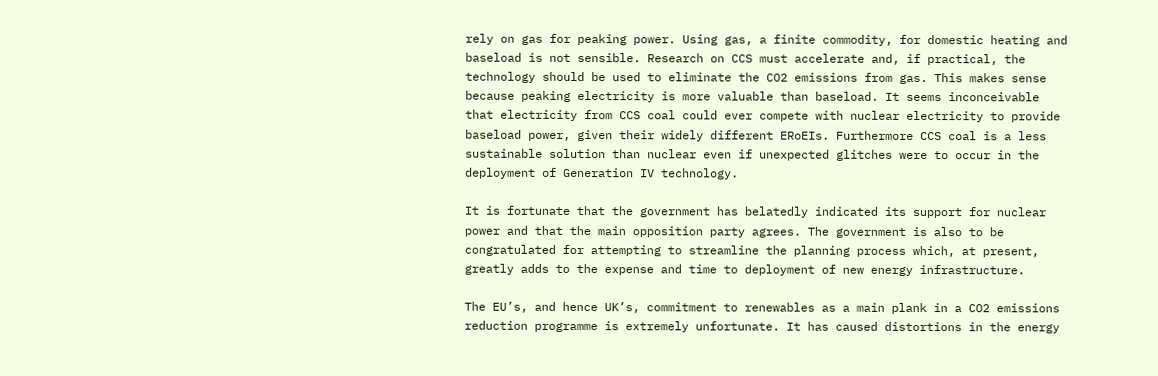rely on gas for peaking power. Using gas, a finite commodity, for domestic heating and baseload is not sensible. Research on CCS must accelerate and, if practical, the technology should be used to eliminate the CO2 emissions from gas. This makes sense because peaking electricity is more valuable than baseload. It seems inconceivable that electricity from CCS coal could ever compete with nuclear electricity to provide baseload power, given their widely different ERoEIs. Furthermore CCS coal is a less sustainable solution than nuclear even if unexpected glitches were to occur in the deployment of Generation IV technology.

It is fortunate that the government has belatedly indicated its support for nuclear power and that the main opposition party agrees. The government is also to be congratulated for attempting to streamline the planning process which, at present, greatly adds to the expense and time to deployment of new energy infrastructure.

The EU’s, and hence UK’s, commitment to renewables as a main plank in a CO2 emissions reduction programme is extremely unfortunate. It has caused distortions in the energy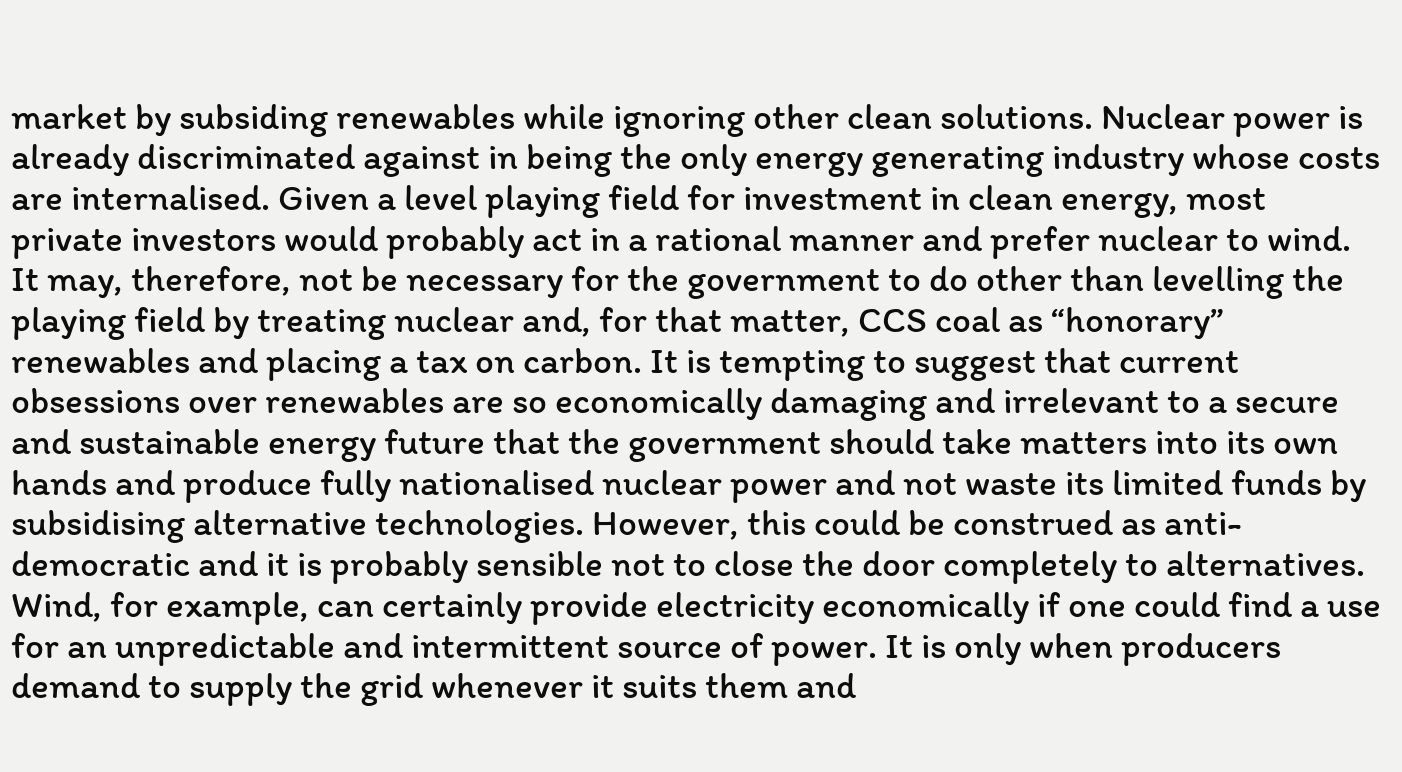market by subsiding renewables while ignoring other clean solutions. Nuclear power is already discriminated against in being the only energy generating industry whose costs are internalised. Given a level playing field for investment in clean energy, most private investors would probably act in a rational manner and prefer nuclear to wind. It may, therefore, not be necessary for the government to do other than levelling the playing field by treating nuclear and, for that matter, CCS coal as “honorary” renewables and placing a tax on carbon. It is tempting to suggest that current obsessions over renewables are so economically damaging and irrelevant to a secure and sustainable energy future that the government should take matters into its own hands and produce fully nationalised nuclear power and not waste its limited funds by subsidising alternative technologies. However, this could be construed as anti-democratic and it is probably sensible not to close the door completely to alternatives. Wind, for example, can certainly provide electricity economically if one could find a use for an unpredictable and intermittent source of power. It is only when producers demand to supply the grid whenever it suits them and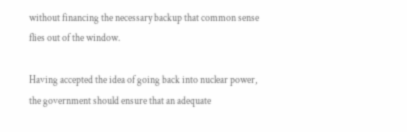without financing the necessary backup that common sense flies out of the window.

Having accepted the idea of going back into nuclear power, the government should ensure that an adequate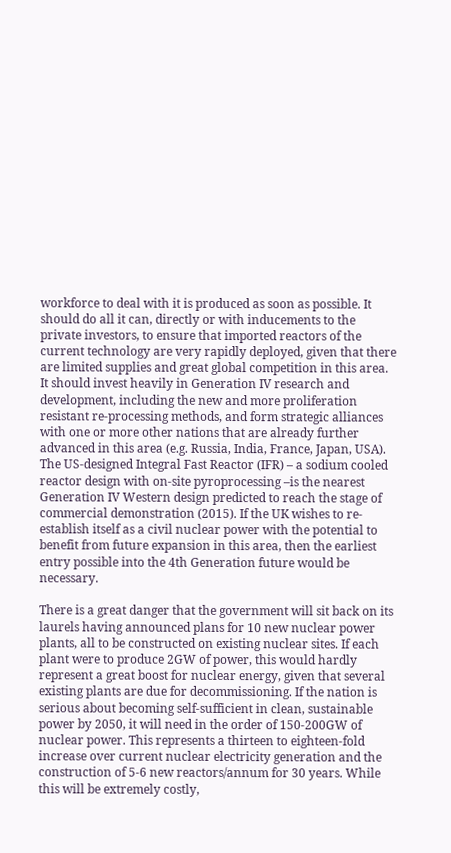workforce to deal with it is produced as soon as possible. It should do all it can, directly or with inducements to the private investors, to ensure that imported reactors of the current technology are very rapidly deployed, given that there are limited supplies and great global competition in this area. It should invest heavily in Generation IV research and development, including the new and more proliferation resistant re-processing methods, and form strategic alliances with one or more other nations that are already further advanced in this area (e.g. Russia, India, France, Japan, USA). The US-designed Integral Fast Reactor (IFR) – a sodium cooled reactor design with on-site pyroprocessing –is the nearest Generation IV Western design predicted to reach the stage of commercial demonstration (2015). If the UK wishes to re-establish itself as a civil nuclear power with the potential to benefit from future expansion in this area, then the earliest entry possible into the 4th Generation future would be necessary.

There is a great danger that the government will sit back on its laurels having announced plans for 10 new nuclear power plants, all to be constructed on existing nuclear sites. If each plant were to produce 2GW of power, this would hardly represent a great boost for nuclear energy, given that several existing plants are due for decommissioning. If the nation is serious about becoming self-sufficient in clean, sustainable power by 2050, it will need in the order of 150-200GW of nuclear power. This represents a thirteen to eighteen-fold increase over current nuclear electricity generation and the construction of 5-6 new reactors/annum for 30 years. While this will be extremely costly,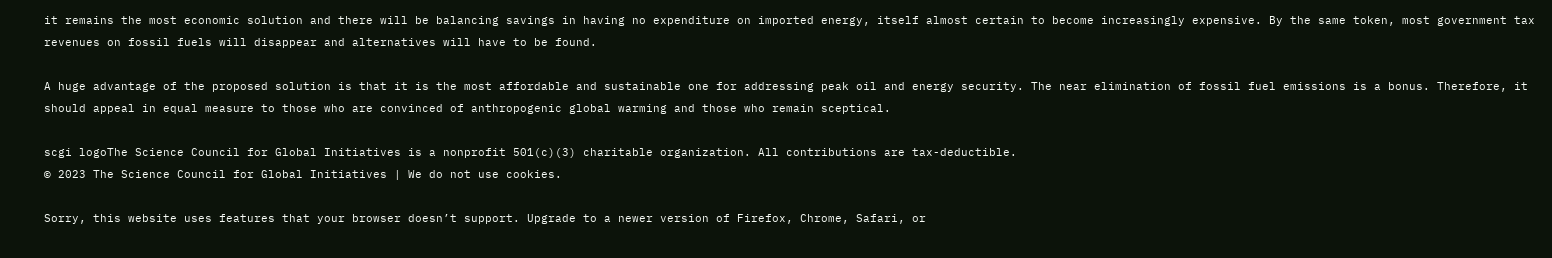it remains the most economic solution and there will be balancing savings in having no expenditure on imported energy, itself almost certain to become increasingly expensive. By the same token, most government tax revenues on fossil fuels will disappear and alternatives will have to be found.

A huge advantage of the proposed solution is that it is the most affordable and sustainable one for addressing peak oil and energy security. The near elimination of fossil fuel emissions is a bonus. Therefore, it should appeal in equal measure to those who are convinced of anthropogenic global warming and those who remain sceptical.

scgi logoThe Science Council for Global Initiatives is a nonprofit 501(c)(3) charitable organization. All contributions are tax-deductible.
© 2023 The Science Council for Global Initiatives | We do not use cookies.

Sorry, this website uses features that your browser doesn’t support. Upgrade to a newer version of Firefox, Chrome, Safari, or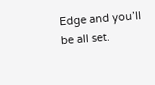Edge and you’ll be all set.